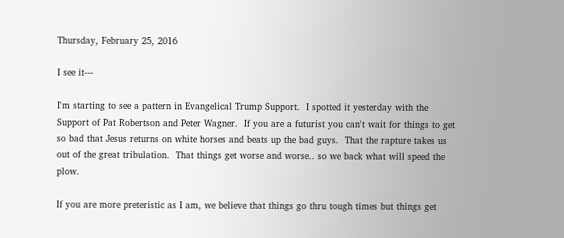Thursday, February 25, 2016

I see it---

I'm starting to see a pattern in Evangelical Trump Support.  I spotted it yesterday with the Support of Pat Robertson and Peter Wagner.  If you are a futurist you can't wait for things to get so bad that Jesus returns on white horses and beats up the bad guys.  That the rapture takes us out of the great tribulation.  That things get worse and worse.. so we back what will speed the plow.

If you are more preteristic as I am, we believe that things go thru tough times but things get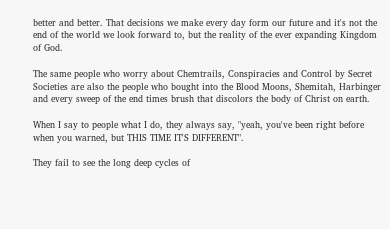better and better. That decisions we make every day form our future and it's not the end of the world we look forward to, but the reality of the ever expanding Kingdom of God.

The same people who worry about Chemtrails, Conspiracies and Control by Secret Societies are also the people who bought into the Blood Moons, Shemitah, Harbinger and every sweep of the end times brush that discolors the body of Christ on earth.

When I say to people what I do, they always say, "yeah, you've been right before when you warned, but THIS TIME IT'S DIFFERENT".

They fail to see the long deep cycles of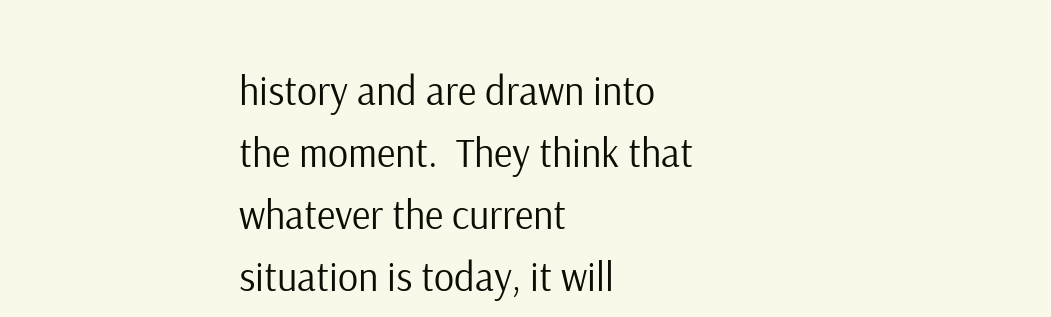history and are drawn into the moment.  They think that whatever the current situation is today, it will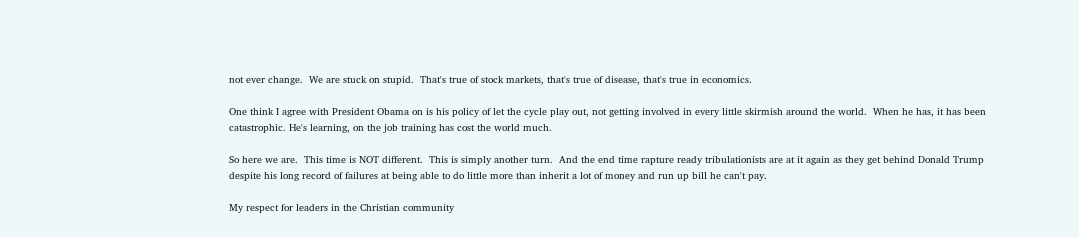not ever change.  We are stuck on stupid.  That's true of stock markets, that's true of disease, that's true in economics.

One think I agree with President Obama on is his policy of let the cycle play out, not getting involved in every little skirmish around the world.  When he has, it has been catastrophic. He's learning, on the job training has cost the world much.

So here we are.  This time is NOT different.  This is simply another turn.  And the end time rapture ready tribulationists are at it again as they get behind Donald Trump despite his long record of failures at being able to do little more than inherit a lot of money and run up bill he can't pay.

My respect for leaders in the Christian community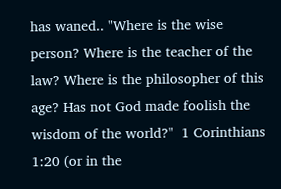has waned.. "Where is the wise person? Where is the teacher of the law? Where is the philosopher of this age? Has not God made foolish the wisdom of the world?"  1 Corinthians 1:20 (or in the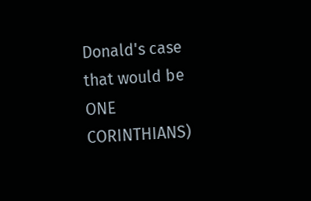Donald's case that would be ONE CORINTHIANS)